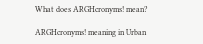What does ARGHcronyms! mean?

ARGHcronyms! meaning in Urban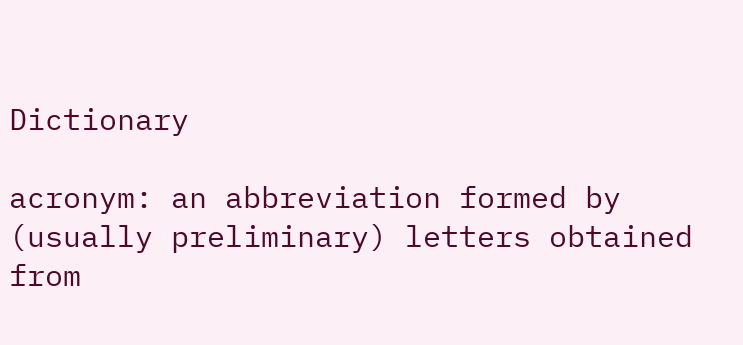Dictionary

acronym: an abbreviation formed by (usually preliminary) letters obtained from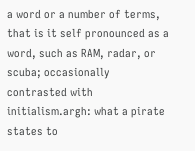a word or a number of terms, that is it self pronounced as a word, such as RAM, radar, or scuba; occasionally contrasted with initialism.argh: what a pirate states to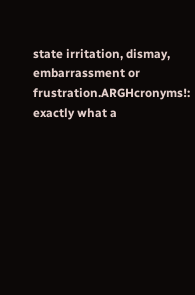state irritation, dismay, embarrassment or frustration.ARGHcronyms!: exactly what a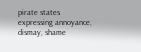pirate states expressing annoyance, dismay, shame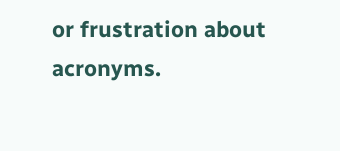or frustration about acronyms.